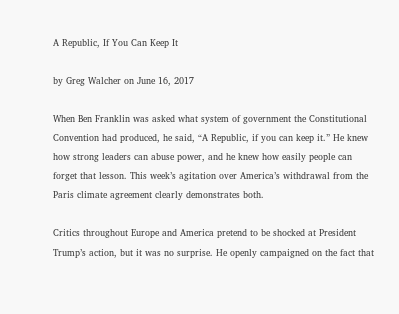A Republic, If You Can Keep It

by Greg Walcher on June 16, 2017

When Ben Franklin was asked what system of government the Constitutional Convention had produced, he said, “A Republic, if you can keep it.” He knew how strong leaders can abuse power, and he knew how easily people can forget that lesson. This week’s agitation over America’s withdrawal from the Paris climate agreement clearly demonstrates both.

Critics throughout Europe and America pretend to be shocked at President Trump’s action, but it was no surprise. He openly campaigned on the fact that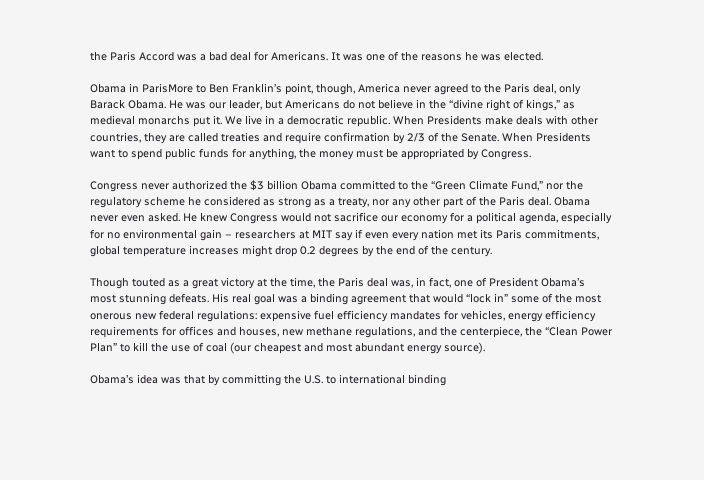the Paris Accord was a bad deal for Americans. It was one of the reasons he was elected.

Obama in ParisMore to Ben Franklin’s point, though, America never agreed to the Paris deal, only Barack Obama. He was our leader, but Americans do not believe in the “divine right of kings,” as medieval monarchs put it. We live in a democratic republic. When Presidents make deals with other countries, they are called treaties and require confirmation by 2/3 of the Senate. When Presidents want to spend public funds for anything, the money must be appropriated by Congress.

Congress never authorized the $3 billion Obama committed to the “Green Climate Fund,” nor the regulatory scheme he considered as strong as a treaty, nor any other part of the Paris deal. Obama never even asked. He knew Congress would not sacrifice our economy for a political agenda, especially for no environmental gain – researchers at MIT say if even every nation met its Paris commitments, global temperature increases might drop 0.2 degrees by the end of the century.

Though touted as a great victory at the time, the Paris deal was, in fact, one of President Obama’s most stunning defeats. His real goal was a binding agreement that would “lock in” some of the most onerous new federal regulations: expensive fuel efficiency mandates for vehicles, energy efficiency requirements for offices and houses, new methane regulations, and the centerpiece, the “Clean Power Plan” to kill the use of coal (our cheapest and most abundant energy source).

Obama’s idea was that by committing the U.S. to international binding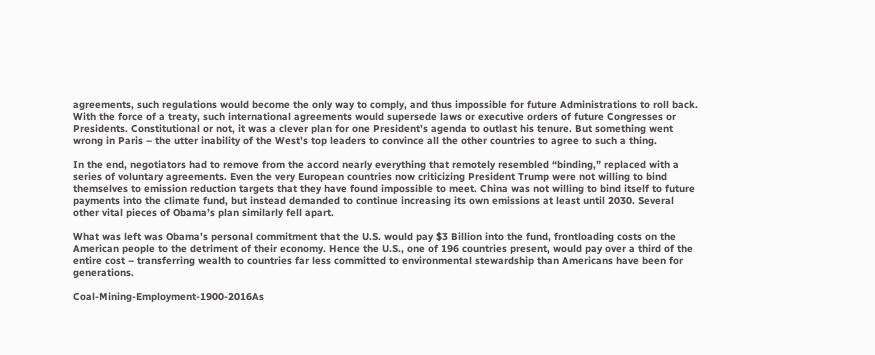agreements, such regulations would become the only way to comply, and thus impossible for future Administrations to roll back. With the force of a treaty, such international agreements would supersede laws or executive orders of future Congresses or Presidents. Constitutional or not, it was a clever plan for one President’s agenda to outlast his tenure. But something went wrong in Paris – the utter inability of the West’s top leaders to convince all the other countries to agree to such a thing.

In the end, negotiators had to remove from the accord nearly everything that remotely resembled “binding,” replaced with a series of voluntary agreements. Even the very European countries now criticizing President Trump were not willing to bind themselves to emission reduction targets that they have found impossible to meet. China was not willing to bind itself to future payments into the climate fund, but instead demanded to continue increasing its own emissions at least until 2030. Several other vital pieces of Obama’s plan similarly fell apart.

What was left was Obama’s personal commitment that the U.S. would pay $3 Billion into the fund, frontloading costs on the American people to the detriment of their economy. Hence the U.S., one of 196 countries present, would pay over a third of the entire cost – transferring wealth to countries far less committed to environmental stewardship than Americans have been for generations.

Coal-Mining-Employment-1900-2016As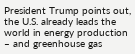President Trump points out, the U.S. already leads the world in energy production – and greenhouse gas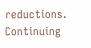reductions. Continuing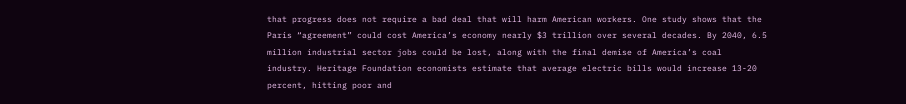that progress does not require a bad deal that will harm American workers. One study shows that the Paris “agreement” could cost America’s economy nearly $3 trillion over several decades. By 2040, 6.5 million industrial sector jobs could be lost, along with the final demise of America’s coal industry. Heritage Foundation economists estimate that average electric bills would increase 13-20 percent, hitting poor and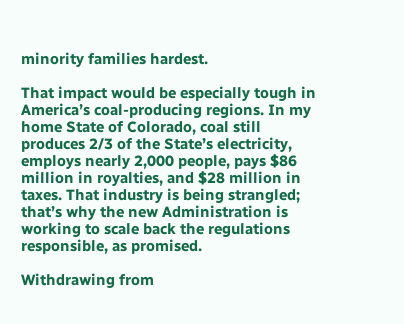minority families hardest.

That impact would be especially tough in America’s coal-producing regions. In my home State of Colorado, coal still produces 2/3 of the State’s electricity, employs nearly 2,000 people, pays $86 million in royalties, and $28 million in taxes. That industry is being strangled; that’s why the new Administration is working to scale back the regulations responsible, as promised.

Withdrawing from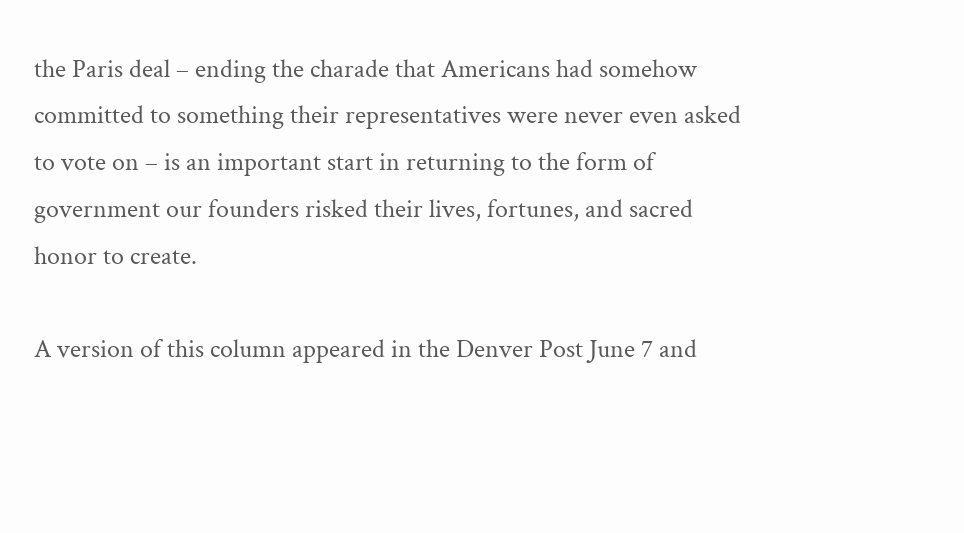the Paris deal – ending the charade that Americans had somehow committed to something their representatives were never even asked to vote on – is an important start in returning to the form of government our founders risked their lives, fortunes, and sacred honor to create.

A version of this column appeared in the Denver Post June 7 and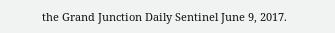the Grand Junction Daily Sentinel June 9, 2017.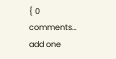{ 0 comments… add one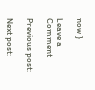now }

Leave a Comment

Previous post:

Next post: